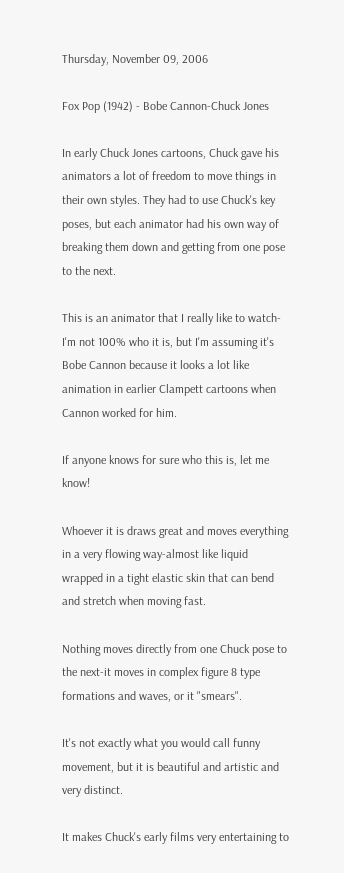Thursday, November 09, 2006

Fox Pop (1942) - Bobe Cannon-Chuck Jones

In early Chuck Jones cartoons, Chuck gave his animators a lot of freedom to move things in their own styles. They had to use Chuck's key poses, but each animator had his own way of breaking them down and getting from one pose to the next.

This is an animator that I really like to watch-I'm not 100% who it is, but I'm assuming it's Bobe Cannon because it looks a lot like animation in earlier Clampett cartoons when Cannon worked for him.

If anyone knows for sure who this is, let me know!

Whoever it is draws great and moves everything in a very flowing way-almost like liquid wrapped in a tight elastic skin that can bend and stretch when moving fast.

Nothing moves directly from one Chuck pose to the next-it moves in complex figure 8 type formations and waves, or it "smears".

It's not exactly what you would call funny movement, but it is beautiful and artistic and very distinct.

It makes Chuck's early films very entertaining to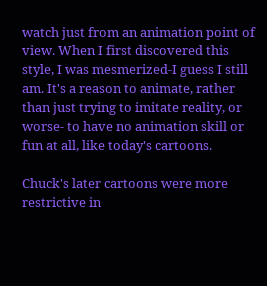watch just from an animation point of view. When I first discovered this style, I was mesmerized-I guess I still am. It's a reason to animate, rather than just trying to imitate reality, or worse- to have no animation skill or fun at all, like today's cartoons.

Chuck's later cartoons were more restrictive in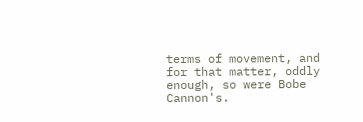terms of movement, and for that matter, oddly enough, so were Bobe Cannon's.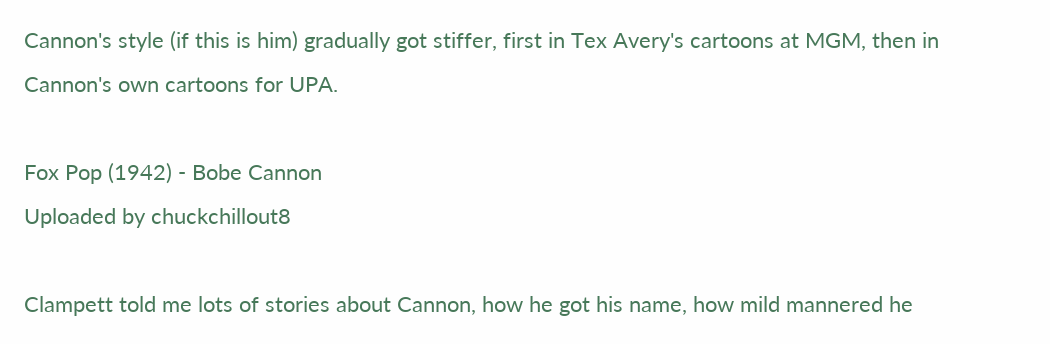Cannon's style (if this is him) gradually got stiffer, first in Tex Avery's cartoons at MGM, then in Cannon's own cartoons for UPA.

Fox Pop (1942) - Bobe Cannon
Uploaded by chuckchillout8

Clampett told me lots of stories about Cannon, how he got his name, how mild mannered he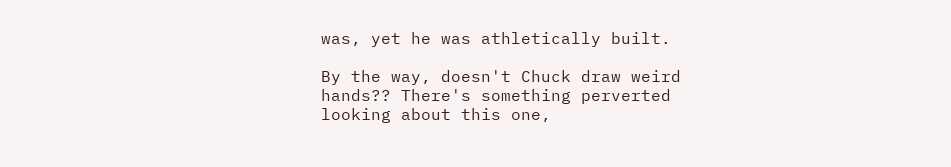was, yet he was athletically built.

By the way, doesn't Chuck draw weird hands?? There's something perverted looking about this one,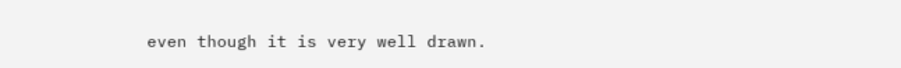even though it is very well drawn.